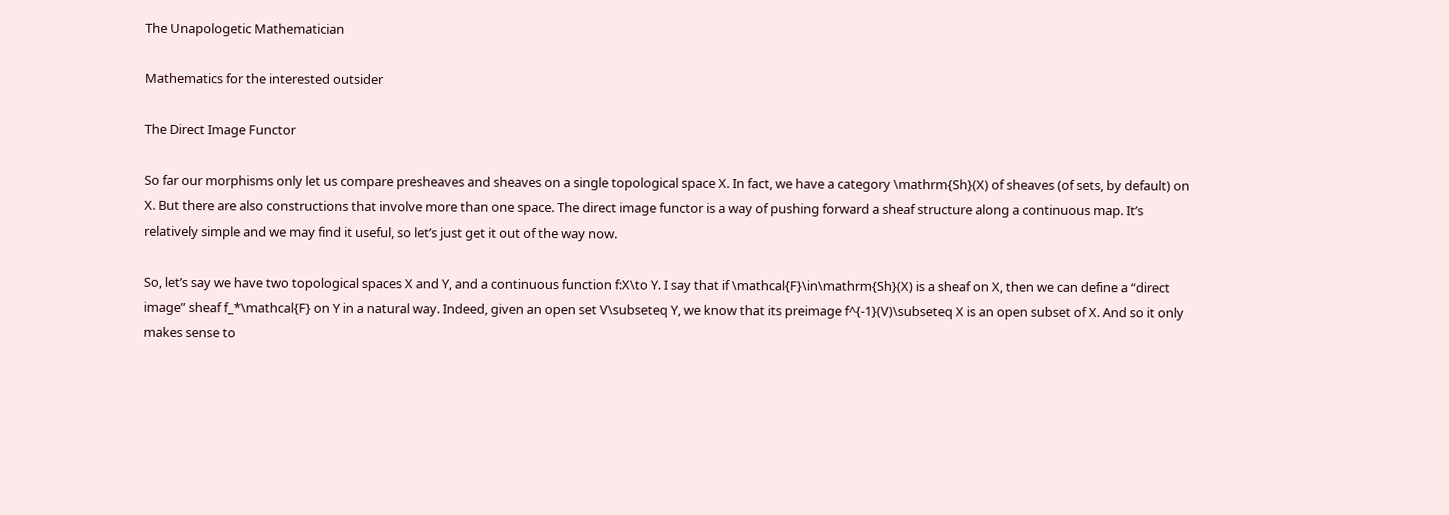The Unapologetic Mathematician

Mathematics for the interested outsider

The Direct Image Functor

So far our morphisms only let us compare presheaves and sheaves on a single topological space X. In fact, we have a category \mathrm{Sh}(X) of sheaves (of sets, by default) on X. But there are also constructions that involve more than one space. The direct image functor is a way of pushing forward a sheaf structure along a continuous map. It’s relatively simple and we may find it useful, so let’s just get it out of the way now.

So, let’s say we have two topological spaces X and Y, and a continuous function f:X\to Y. I say that if \mathcal{F}\in\mathrm{Sh}(X) is a sheaf on X, then we can define a “direct image” sheaf f_*\mathcal{F} on Y in a natural way. Indeed, given an open set V\subseteq Y, we know that its preimage f^{-1}(V)\subseteq X is an open subset of X. And so it only makes sense to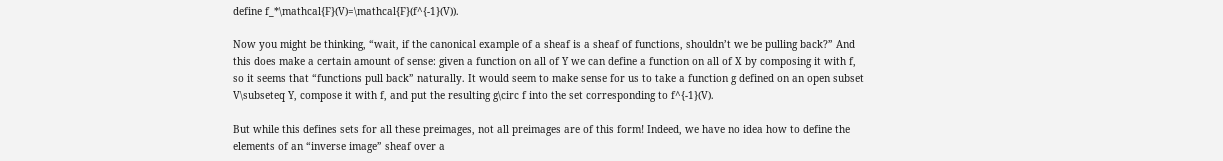define f_*\mathcal{F}(V)=\mathcal{F}(f^{-1}(V)).

Now you might be thinking, “wait, if the canonical example of a sheaf is a sheaf of functions, shouldn’t we be pulling back?” And this does make a certain amount of sense: given a function on all of Y we can define a function on all of X by composing it with f, so it seems that “functions pull back” naturally. It would seem to make sense for us to take a function g defined on an open subset V\subseteq Y, compose it with f, and put the resulting g\circ f into the set corresponding to f^{-1}(V).

But while this defines sets for all these preimages, not all preimages are of this form! Indeed, we have no idea how to define the elements of an “inverse image” sheaf over a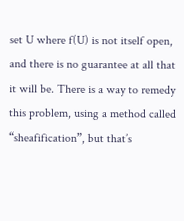set U where f(U) is not itself open, and there is no guarantee at all that it will be. There is a way to remedy this problem, using a method called “sheafification”, but that’s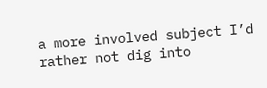a more involved subject I’d rather not dig into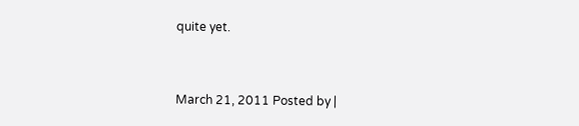quite yet.


March 21, 2011 Posted by |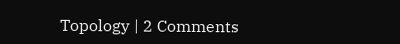Topology | 2 Comments